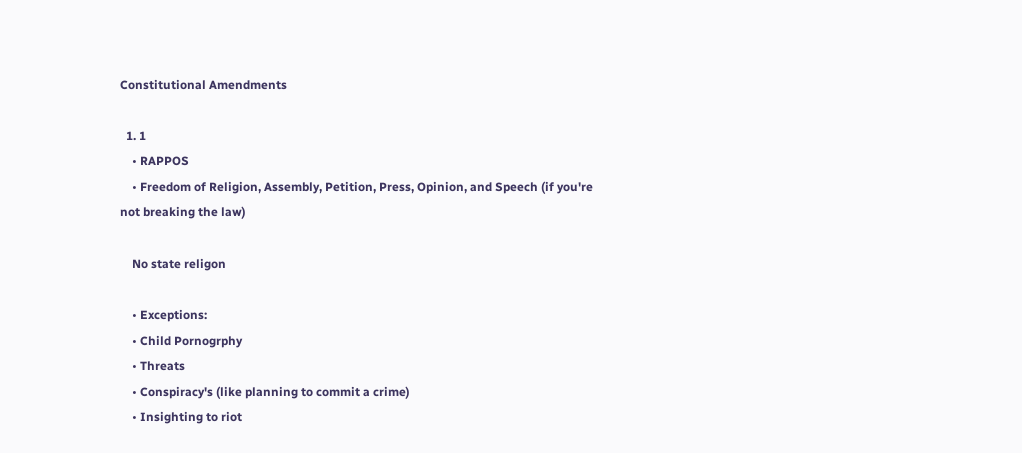Constitutional Amendments

  1. 1
    • RAPPOS
    • Freedom of Religion, Assembly, Petition, Press, Opinion, and Speech (if you're not breaking the law)

    No state religon

    • Exceptions:
    • Child Pornogrphy
    • Threats
    • Conspiracy's (like planning to commit a crime)
    • Insighting to riot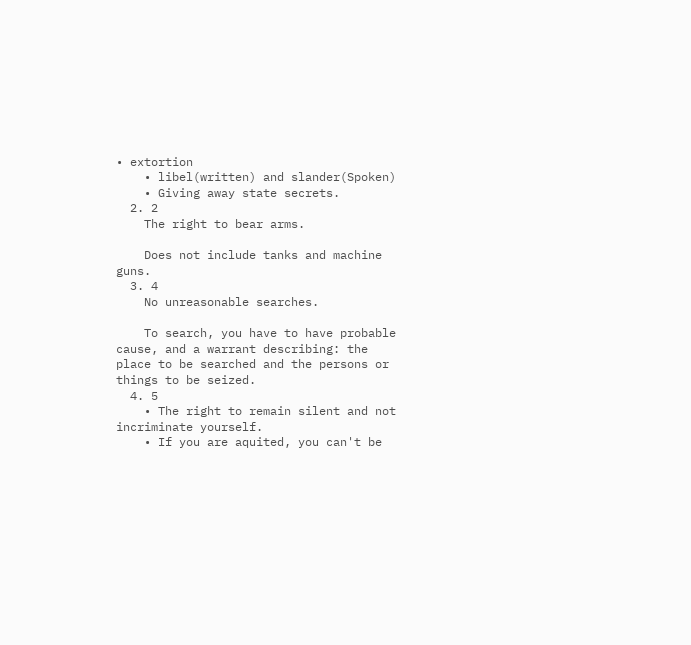• extortion
    • libel(written) and slander(Spoken)
    • Giving away state secrets.
  2. 2
    The right to bear arms.

    Does not include tanks and machine guns.
  3. 4
    No unreasonable searches.

    To search, you have to have probable cause, and a warrant describing: the place to be searched and the persons or things to be seized.
  4. 5
    • The right to remain silent and not incriminate yourself.
    • If you are aquited, you can't be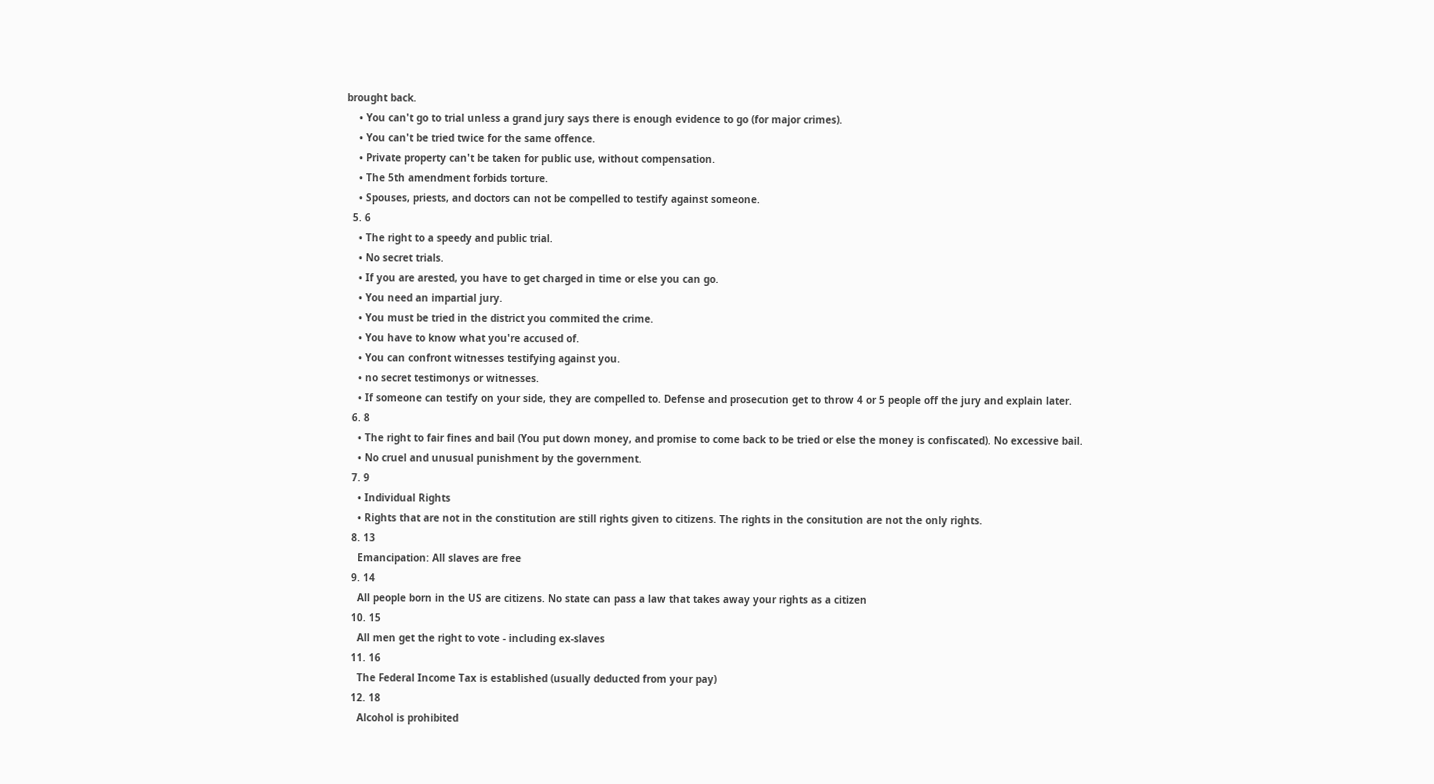brought back.
    • You can't go to trial unless a grand jury says there is enough evidence to go (for major crimes).
    • You can't be tried twice for the same offence.
    • Private property can't be taken for public use, without compensation.
    • The 5th amendment forbids torture.
    • Spouses, priests, and doctors can not be compelled to testify against someone.
  5. 6
    • The right to a speedy and public trial.
    • No secret trials.
    • If you are arested, you have to get charged in time or else you can go.
    • You need an impartial jury.
    • You must be tried in the district you commited the crime.
    • You have to know what you're accused of.
    • You can confront witnesses testifying against you.
    • no secret testimonys or witnesses.
    • If someone can testify on your side, they are compelled to. Defense and prosecution get to throw 4 or 5 people off the jury and explain later.
  6. 8
    • The right to fair fines and bail (You put down money, and promise to come back to be tried or else the money is confiscated). No excessive bail.
    • No cruel and unusual punishment by the government.
  7. 9
    • Individual Rights
    • Rights that are not in the constitution are still rights given to citizens. The rights in the consitution are not the only rights.
  8. 13
    Emancipation: All slaves are free
  9. 14
    All people born in the US are citizens. No state can pass a law that takes away your rights as a citizen
  10. 15
    All men get the right to vote - including ex-slaves
  11. 16
    The Federal Income Tax is established (usually deducted from your pay)
  12. 18
    Alcohol is prohibited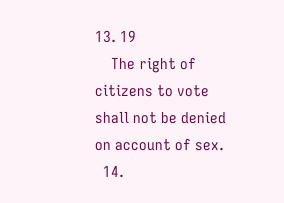13. 19
    The right of citizens to vote shall not be denied on account of sex.
  14.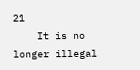21
    It is no longer illegal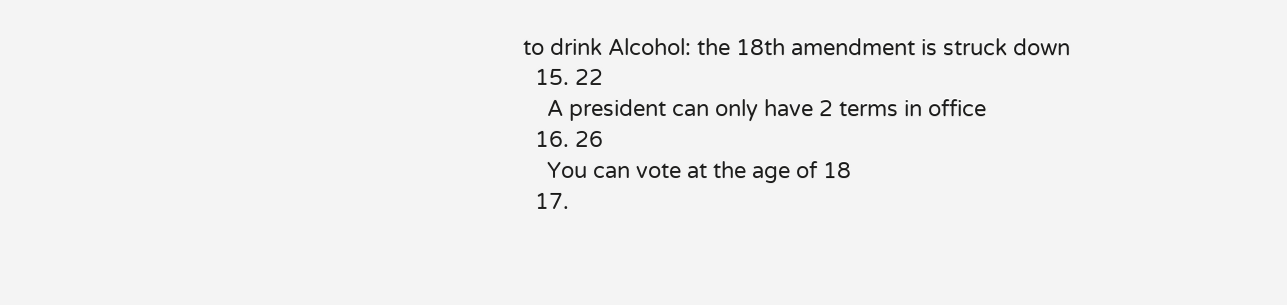to drink Alcohol: the 18th amendment is struck down
  15. 22
    A president can only have 2 terms in office
  16. 26
    You can vote at the age of 18
  17.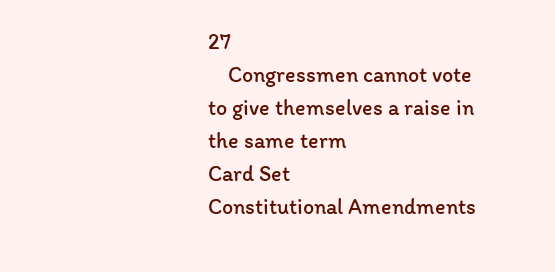27
    Congressmen cannot vote to give themselves a raise in the same term
Card Set
Constitutional Amendments